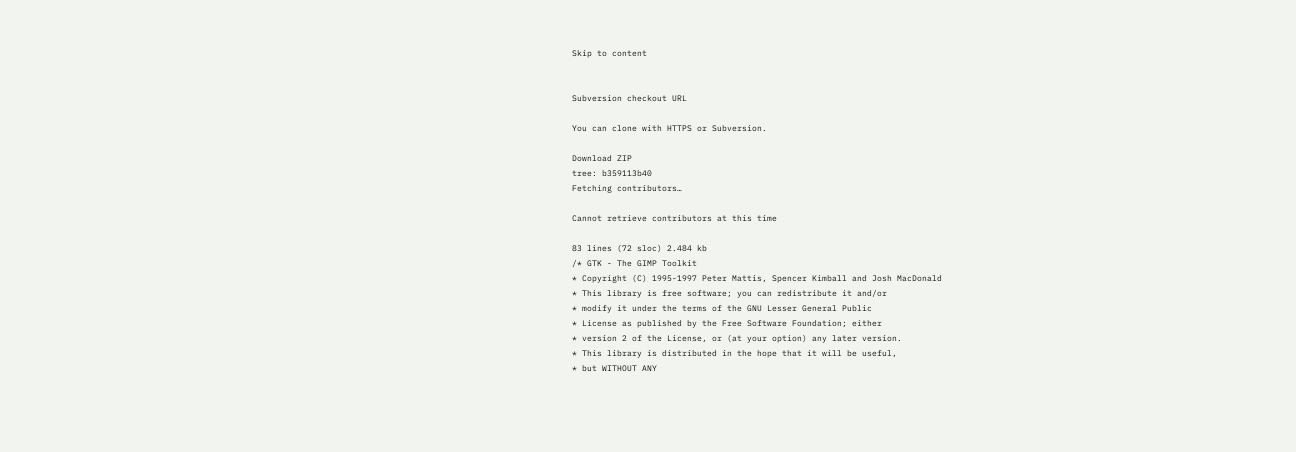Skip to content


Subversion checkout URL

You can clone with HTTPS or Subversion.

Download ZIP
tree: b359113b40
Fetching contributors…

Cannot retrieve contributors at this time

83 lines (72 sloc) 2.484 kb
/* GTK - The GIMP Toolkit
* Copyright (C) 1995-1997 Peter Mattis, Spencer Kimball and Josh MacDonald
* This library is free software; you can redistribute it and/or
* modify it under the terms of the GNU Lesser General Public
* License as published by the Free Software Foundation; either
* version 2 of the License, or (at your option) any later version.
* This library is distributed in the hope that it will be useful,
* but WITHOUT ANY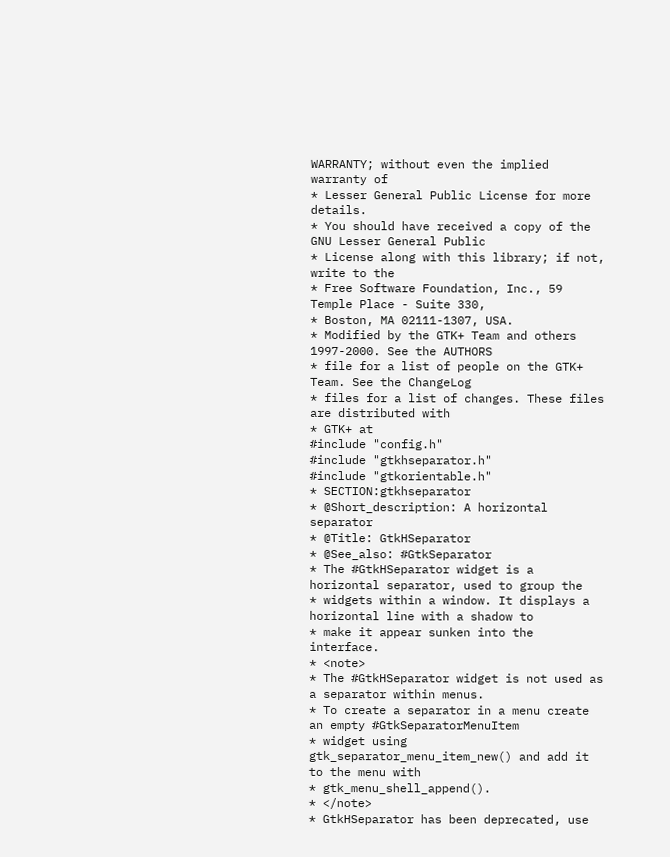WARRANTY; without even the implied warranty of
* Lesser General Public License for more details.
* You should have received a copy of the GNU Lesser General Public
* License along with this library; if not, write to the
* Free Software Foundation, Inc., 59 Temple Place - Suite 330,
* Boston, MA 02111-1307, USA.
* Modified by the GTK+ Team and others 1997-2000. See the AUTHORS
* file for a list of people on the GTK+ Team. See the ChangeLog
* files for a list of changes. These files are distributed with
* GTK+ at
#include "config.h"
#include "gtkhseparator.h"
#include "gtkorientable.h"
* SECTION:gtkhseparator
* @Short_description: A horizontal separator
* @Title: GtkHSeparator
* @See_also: #GtkSeparator
* The #GtkHSeparator widget is a horizontal separator, used to group the
* widgets within a window. It displays a horizontal line with a shadow to
* make it appear sunken into the interface.
* <note>
* The #GtkHSeparator widget is not used as a separator within menus.
* To create a separator in a menu create an empty #GtkSeparatorMenuItem
* widget using gtk_separator_menu_item_new() and add it to the menu with
* gtk_menu_shell_append().
* </note>
* GtkHSeparator has been deprecated, use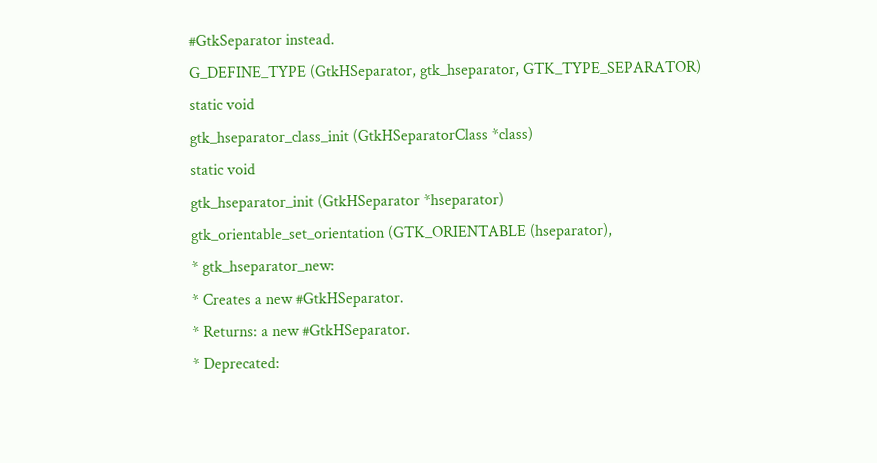#GtkSeparator instead.
G_DEFINE_TYPE (GtkHSeparator, gtk_hseparator, GTK_TYPE_SEPARATOR)
static void
gtk_hseparator_class_init (GtkHSeparatorClass *class)
static void
gtk_hseparator_init (GtkHSeparator *hseparator)
gtk_orientable_set_orientation (GTK_ORIENTABLE (hseparator),
* gtk_hseparator_new:
* Creates a new #GtkHSeparator.
* Returns: a new #GtkHSeparator.
* Deprecated: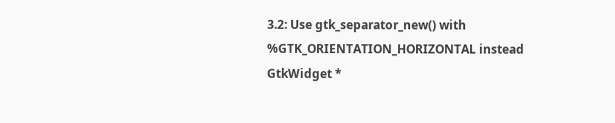3.2: Use gtk_separator_new() with %GTK_ORIENTATION_HORIZONTAL instead
GtkWidget *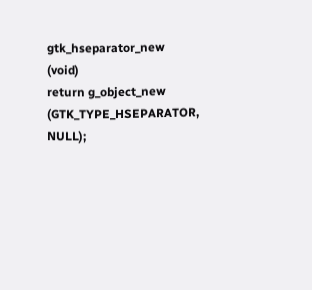gtk_hseparator_new (void)
return g_object_new (GTK_TYPE_HSEPARATOR, NULL);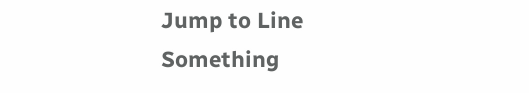Jump to Line
Something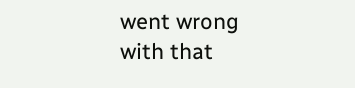went wrong with that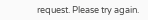request. Please try again.